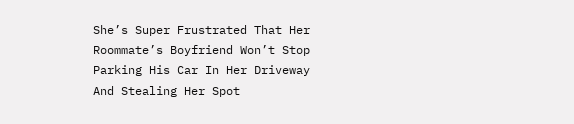She’s Super Frustrated That Her Roommate’s Boyfriend Won’t Stop Parking His Car In Her Driveway And Stealing Her Spot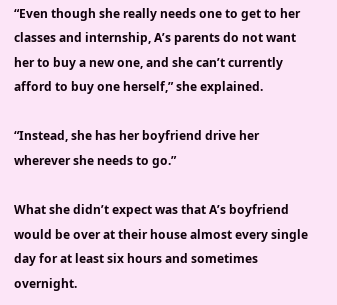“Even though she really needs one to get to her classes and internship, A’s parents do not want her to buy a new one, and she can’t currently afford to buy one herself,” she explained.

“Instead, she has her boyfriend drive her wherever she needs to go.”

What she didn’t expect was that A’s boyfriend would be over at their house almost every single day for at least six hours and sometimes overnight.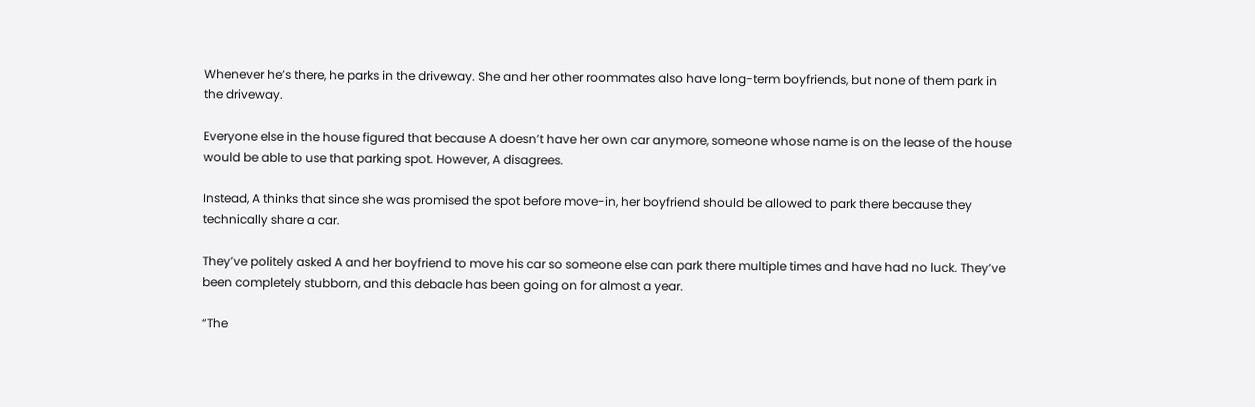Whenever he’s there, he parks in the driveway. She and her other roommates also have long-term boyfriends, but none of them park in the driveway.

Everyone else in the house figured that because A doesn’t have her own car anymore, someone whose name is on the lease of the house would be able to use that parking spot. However, A disagrees.

Instead, A thinks that since she was promised the spot before move-in, her boyfriend should be allowed to park there because they technically share a car.

They’ve politely asked A and her boyfriend to move his car so someone else can park there multiple times and have had no luck. They’ve been completely stubborn, and this debacle has been going on for almost a year.

“The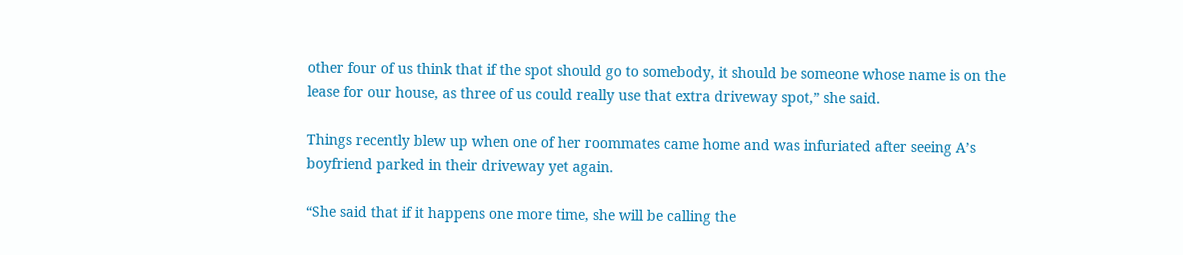other four of us think that if the spot should go to somebody, it should be someone whose name is on the lease for our house, as three of us could really use that extra driveway spot,” she said.

Things recently blew up when one of her roommates came home and was infuriated after seeing A’s boyfriend parked in their driveway yet again.

“She said that if it happens one more time, she will be calling the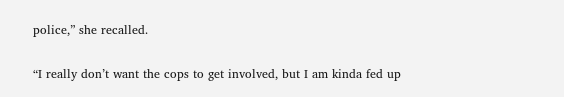police,” she recalled.

“I really don’t want the cops to get involved, but I am kinda fed up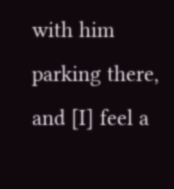with him parking there, and [I] feel a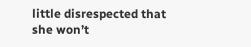little disrespected that she won’t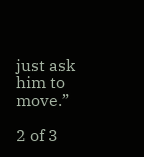just ask him to move.”

2 of 3